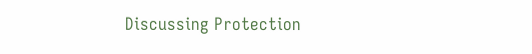Discussing Protection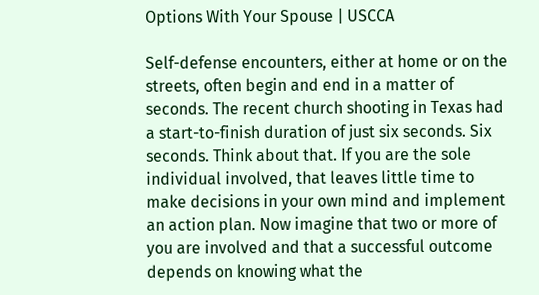Options With Your Spouse | USCCA

Self-defense encounters, either at home or on the streets, often begin and end in a matter of seconds. The recent church shooting in Texas had a start-to-finish duration of just six seconds. Six seconds. Think about that. If you are the sole individual involved, that leaves little time to make decisions in your own mind and implement an action plan. Now imagine that two or more of you are involved and that a successful outcome depends on knowing what the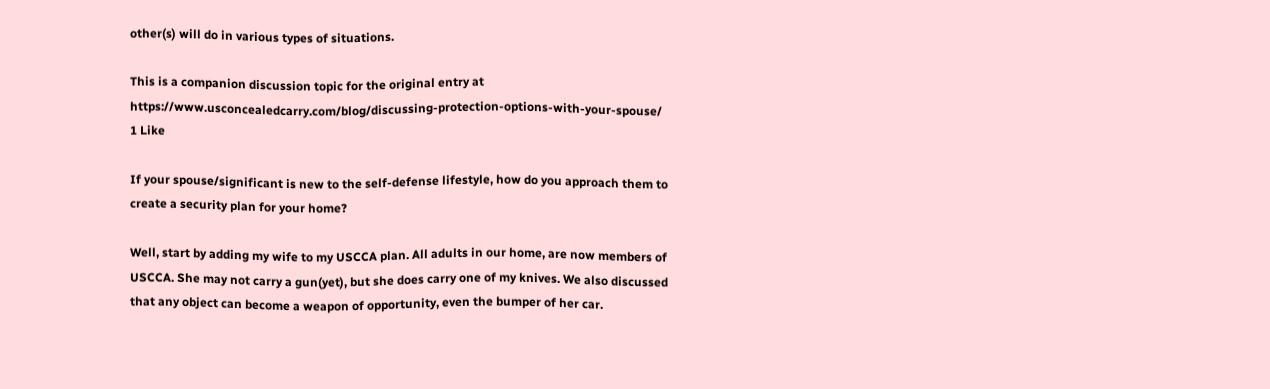other(s) will do in various types of situations.

This is a companion discussion topic for the original entry at https://www.usconcealedcarry.com/blog/discussing-protection-options-with-your-spouse/
1 Like

If your spouse/significant is new to the self-defense lifestyle, how do you approach them to create a security plan for your home?

Well, start by adding my wife to my USCCA plan. All adults in our home, are now members of USCCA. She may not carry a gun(yet), but she does carry one of my knives. We also discussed that any object can become a weapon of opportunity, even the bumper of her car.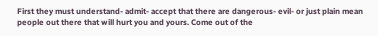First they must understand- admit- accept that there are dangerous- evil- or just plain mean people out there that will hurt you and yours. Come out of the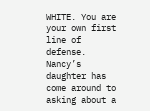WHITE. You are your own first line of defense.
Nancy’s daughter has come around to asking about a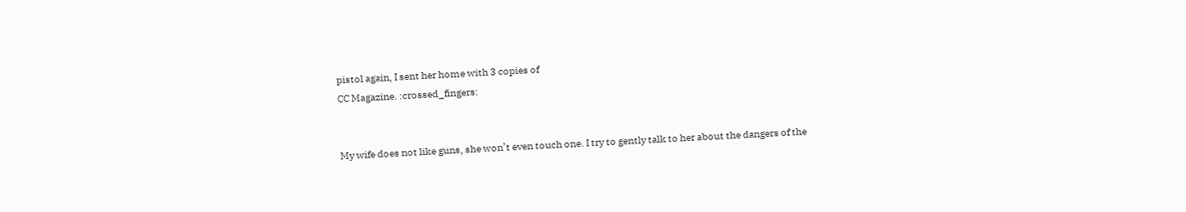pistol again, I sent her home with 3 copies of
CC Magazine. :crossed_fingers:


My wife does not like guns, she won’t even touch one. I try to gently talk to her about the dangers of the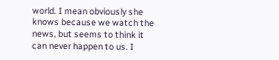world. I mean obviously she knows because we watch the news, but seems to think it can never happen to us. I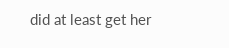did at least get her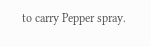to carry Pepper spray.